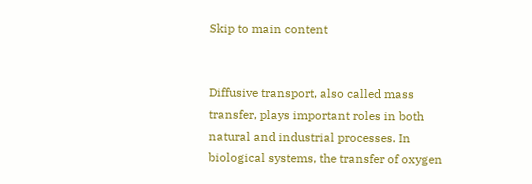Skip to main content


Diffusive transport, also called mass transfer, plays important roles in both natural and industrial processes. In biological systems, the transfer of oxygen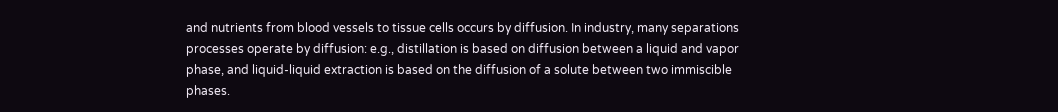and nutrients from blood vessels to tissue cells occurs by diffusion. In industry, many separations processes operate by diffusion: e.g., distillation is based on diffusion between a liquid and vapor phase, and liquid-liquid extraction is based on the diffusion of a solute between two immiscible phases.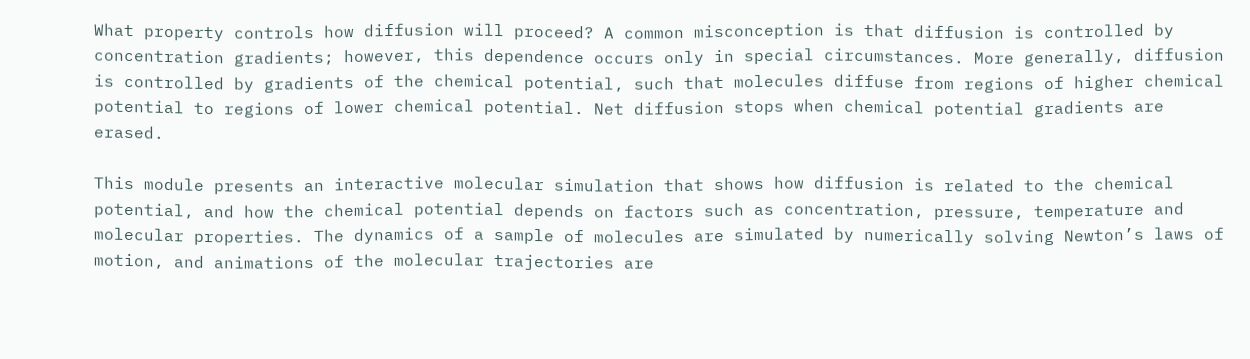What property controls how diffusion will proceed? A common misconception is that diffusion is controlled by concentration gradients; however, this dependence occurs only in special circumstances. More generally, diffusion is controlled by gradients of the chemical potential, such that molecules diffuse from regions of higher chemical potential to regions of lower chemical potential. Net diffusion stops when chemical potential gradients are erased.

This module presents an interactive molecular simulation that shows how diffusion is related to the chemical potential, and how the chemical potential depends on factors such as concentration, pressure, temperature and molecular properties. The dynamics of a sample of molecules are simulated by numerically solving Newton’s laws of motion, and animations of the molecular trajectories are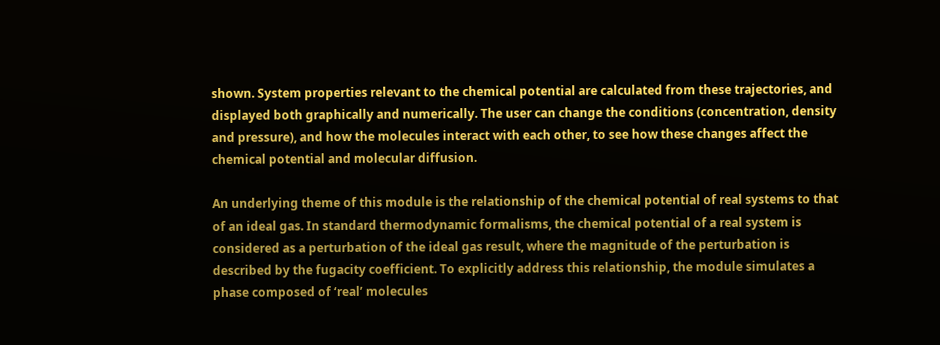shown. System properties relevant to the chemical potential are calculated from these trajectories, and displayed both graphically and numerically. The user can change the conditions (concentration, density and pressure), and how the molecules interact with each other, to see how these changes affect the chemical potential and molecular diffusion.

An underlying theme of this module is the relationship of the chemical potential of real systems to that of an ideal gas. In standard thermodynamic formalisms, the chemical potential of a real system is considered as a perturbation of the ideal gas result, where the magnitude of the perturbation is described by the fugacity coefficient. To explicitly address this relationship, the module simulates a phase composed of ‘real’ molecules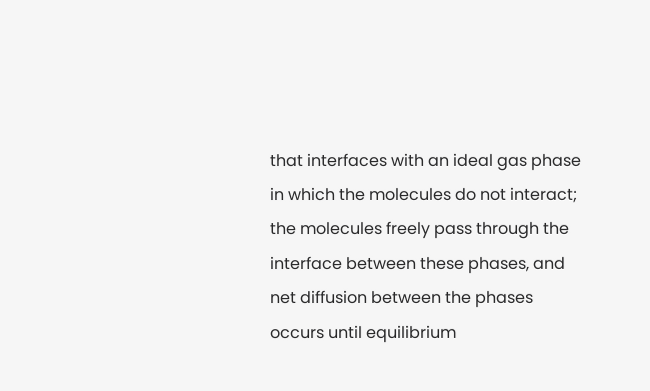that interfaces with an ideal gas phase in which the molecules do not interact; the molecules freely pass through the interface between these phases, and net diffusion between the phases occurs until equilibrium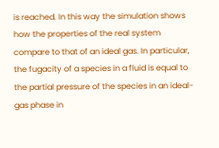is reached. In this way the simulation shows how the properties of the real system compare to that of an ideal gas. In particular, the fugacity of a species in a fluid is equal to the partial pressure of the species in an ideal-gas phase in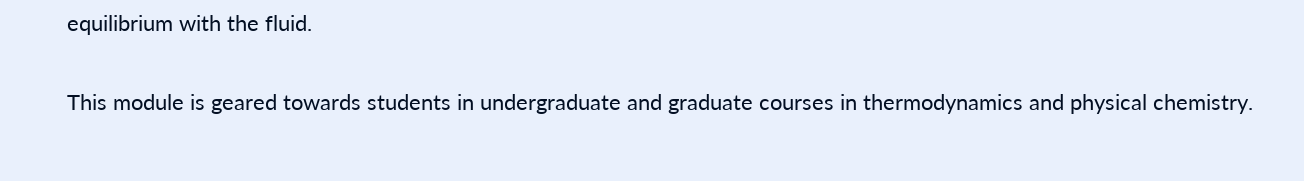equilibrium with the fluid.

This module is geared towards students in undergraduate and graduate courses in thermodynamics and physical chemistry.